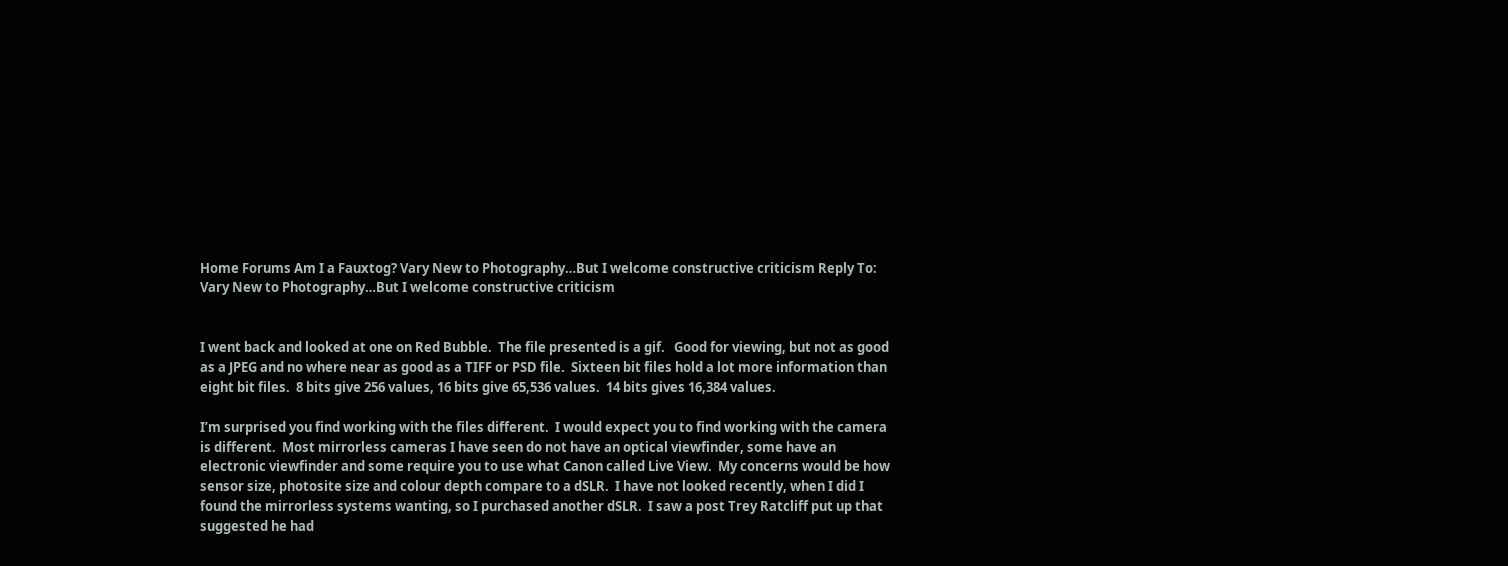Home Forums Am I a Fauxtog? Vary New to Photography…But I welcome constructive criticism Reply To: Vary New to Photography…But I welcome constructive criticism


I went back and looked at one on Red Bubble.  The file presented is a gif.   Good for viewing, but not as good as a JPEG and no where near as good as a TIFF or PSD file.  Sixteen bit files hold a lot more information than eight bit files.  8 bits give 256 values, 16 bits give 65,536 values.  14 bits gives 16,384 values.

I’m surprised you find working with the files different.  I would expect you to find working with the camera is different.  Most mirrorless cameras I have seen do not have an optical viewfinder, some have an electronic viewfinder and some require you to use what Canon called Live View.  My concerns would be how sensor size, photosite size and colour depth compare to a dSLR.  I have not looked recently, when I did I found the mirrorless systems wanting, so I purchased another dSLR.  I saw a post Trey Ratcliff put up that suggested he had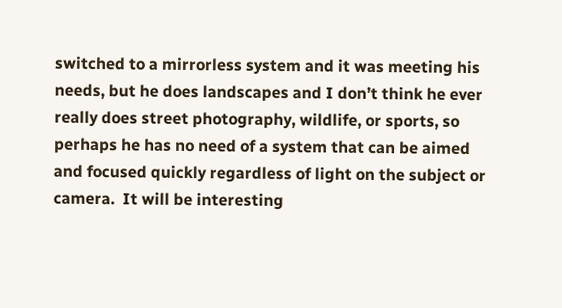switched to a mirrorless system and it was meeting his needs, but he does landscapes and I don’t think he ever really does street photography, wildlife, or sports, so perhaps he has no need of a system that can be aimed and focused quickly regardless of light on the subject or camera.  It will be interesting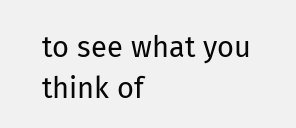to see what you think of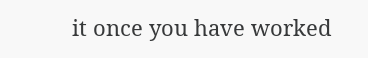it once you have worked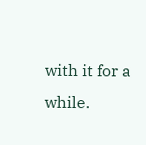with it for a while.